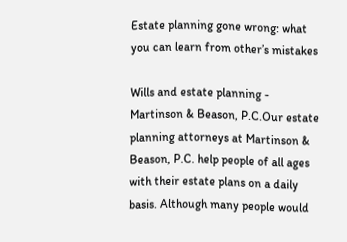Estate planning gone wrong: what you can learn from other’s mistakes

Wills and estate planning - Martinson & Beason, P.C.Our estate planning attorneys at Martinson & Beason, P.C. help people of all ages with their estate plans on a daily basis. Although many people would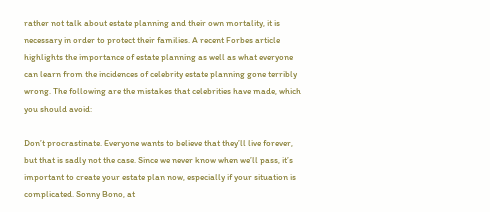rather not talk about estate planning and their own mortality, it is necessary in order to protect their families. A recent Forbes article highlights the importance of estate planning as well as what everyone can learn from the incidences of celebrity estate planning gone terribly wrong. The following are the mistakes that celebrities have made, which you should avoid:

Don’t procrastinate. Everyone wants to believe that they’ll live forever, but that is sadly not the case. Since we never know when we’ll pass, it’s important to create your estate plan now, especially if your situation is complicated. Sonny Bono, at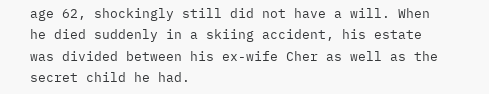age 62, shockingly still did not have a will. When he died suddenly in a skiing accident, his estate was divided between his ex-wife Cher as well as the secret child he had.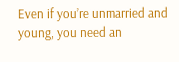Even if you’re unmarried and young, you need an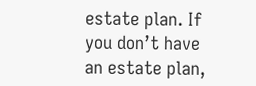estate plan. If you don’t have an estate plan,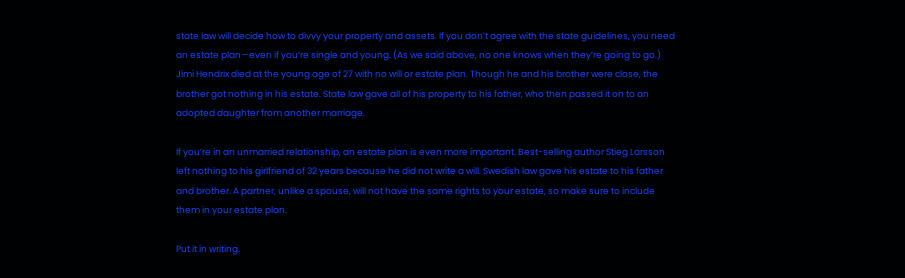state law will decide how to divvy your property and assets. If you don’t agree with the state guidelines, you need an estate plan—even if you’re single and young. (As we said above, no one knows when they’re going to go.) Jimi Hendrix died at the young age of 27 with no will or estate plan. Though he and his brother were close, the brother got nothing in his estate. State law gave all of his property to his father, who then passed it on to an adopted daughter from another marriage.

If you’re in an unmarried relationship, an estate plan is even more important. Best-selling author Stieg Larsson left nothing to his girlfriend of 32 years because he did not write a will. Swedish law gave his estate to his father and brother. A partner, unlike a spouse, will not have the same rights to your estate, so make sure to include them in your estate plan.

Put it in writing.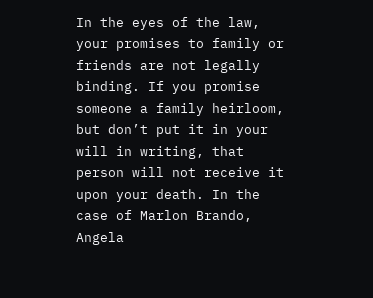In the eyes of the law, your promises to family or friends are not legally binding. If you promise someone a family heirloom, but don’t put it in your will in writing, that person will not receive it upon your death. In the case of Marlon Brando, Angela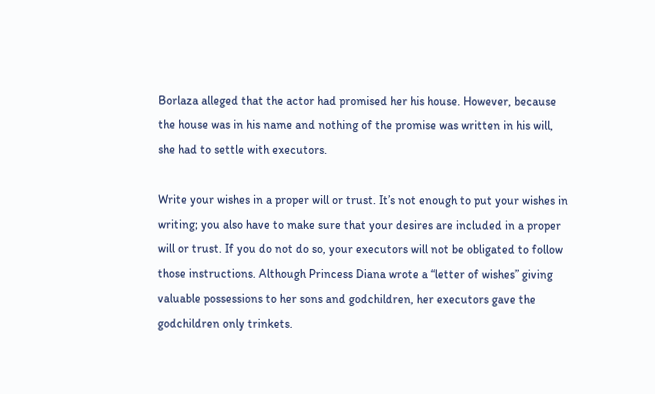Borlaza alleged that the actor had promised her his house. However, because the house was in his name and nothing of the promise was written in his will, she had to settle with executors.

Write your wishes in a proper will or trust. It’s not enough to put your wishes in writing; you also have to make sure that your desires are included in a proper will or trust. If you do not do so, your executors will not be obligated to follow those instructions. Although Princess Diana wrote a “letter of wishes” giving valuable possessions to her sons and godchildren, her executors gave the godchildren only trinkets.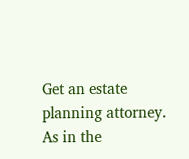Get an estate planning attorney. As in the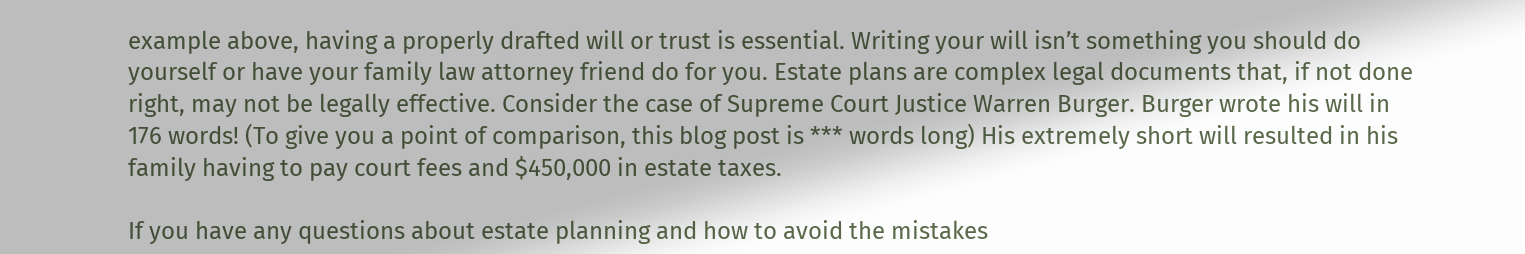example above, having a properly drafted will or trust is essential. Writing your will isn’t something you should do yourself or have your family law attorney friend do for you. Estate plans are complex legal documents that, if not done right, may not be legally effective. Consider the case of Supreme Court Justice Warren Burger. Burger wrote his will in 176 words! (To give you a point of comparison, this blog post is *** words long) His extremely short will resulted in his family having to pay court fees and $450,000 in estate taxes.

If you have any questions about estate planning and how to avoid the mistakes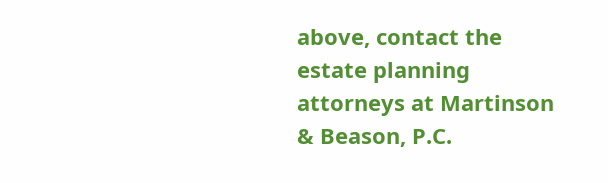above, contact the estate planning attorneys at Martinson & Beason, P.C.